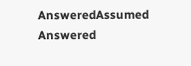AnsweredAssumed Answered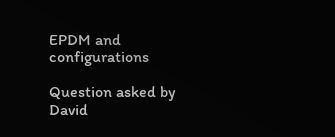EPDM and configurations

Question asked by David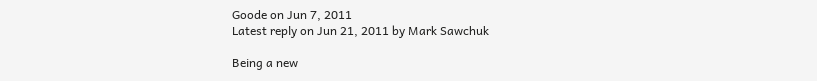Goode on Jun 7, 2011
Latest reply on Jun 21, 2011 by Mark Sawchuk

Being a new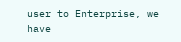user to Enterprise, we have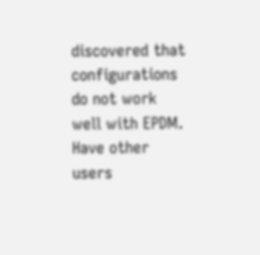discovered that configurations do not work well with EPDM. Have other users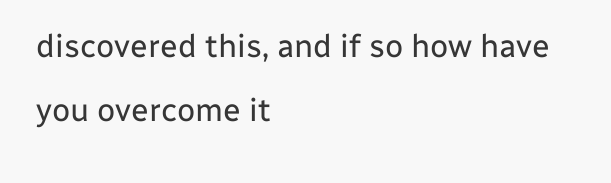discovered this, and if so how have you overcome it